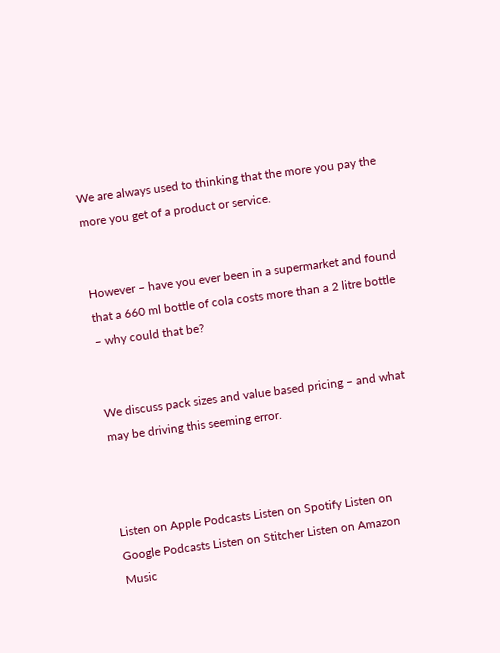We are always used to thinking that the more you pay the more you get of a product or service.


However – have you ever been in a supermarket and found that a 660 ml bottle of cola costs more than a 2 litre bottle – why could that be?


We discuss pack sizes and value based pricing – and what may be driving this seeming error.



Listen on Apple Podcasts Listen on Spotify Listen on Google Podcasts Listen on Stitcher Listen on Amazon Music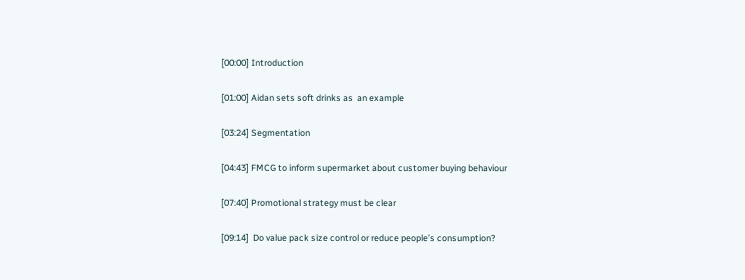[00:00] Introduction

[01:00] Aidan sets soft drinks as  an example

[03:24] Segmentation

[04:43] FMCG to inform supermarket about customer buying behaviour

[07:40] Promotional strategy must be clear

[09:14]  Do value pack size control or reduce people’s consumption?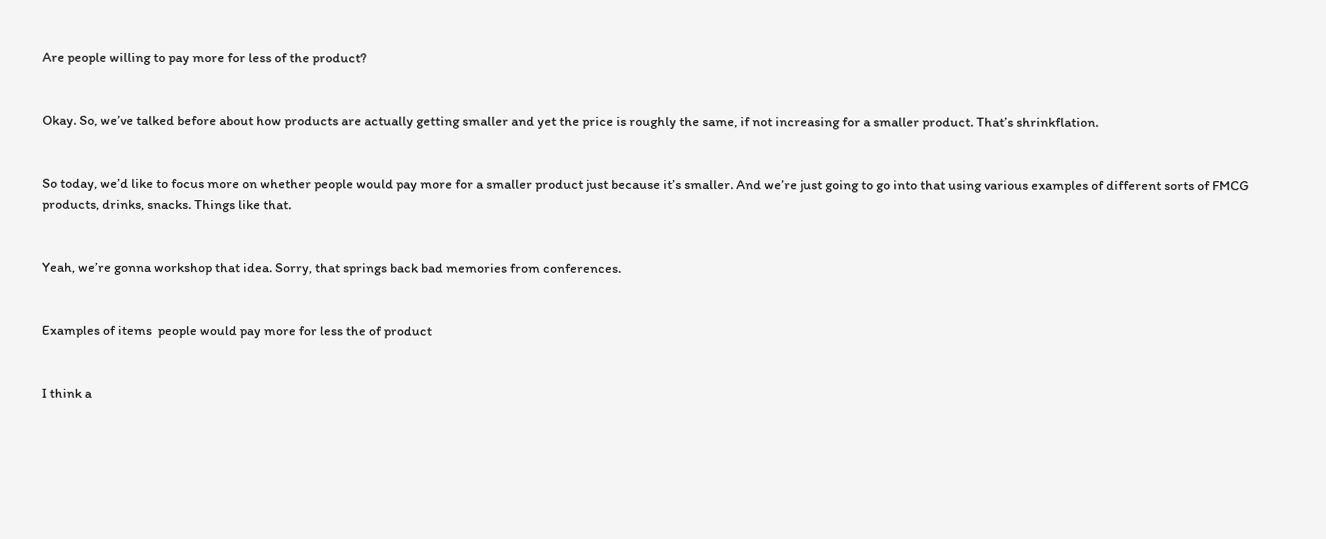Are people willing to pay more for less of the product?


Okay. So, we’ve talked before about how products are actually getting smaller and yet the price is roughly the same, if not increasing for a smaller product. That’s shrinkflation.


So today, we’d like to focus more on whether people would pay more for a smaller product just because it’s smaller. And we’re just going to go into that using various examples of different sorts of FMCG products, drinks, snacks. Things like that.


Yeah, we’re gonna workshop that idea. Sorry, that springs back bad memories from conferences.


Examples of items  people would pay more for less the of product


I think a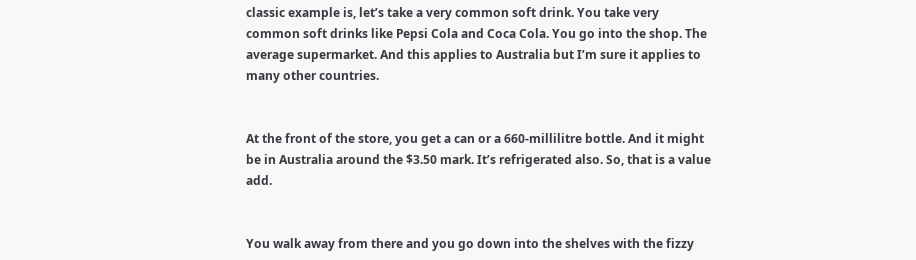classic example is, let’s take a very common soft drink. You take very common soft drinks like Pepsi Cola and Coca Cola. You go into the shop. The average supermarket. And this applies to Australia but I’m sure it applies to many other countries.


At the front of the store, you get a can or a 660-millilitre bottle. And it might be in Australia around the $3.50 mark. It’s refrigerated also. So, that is a value add.


You walk away from there and you go down into the shelves with the fizzy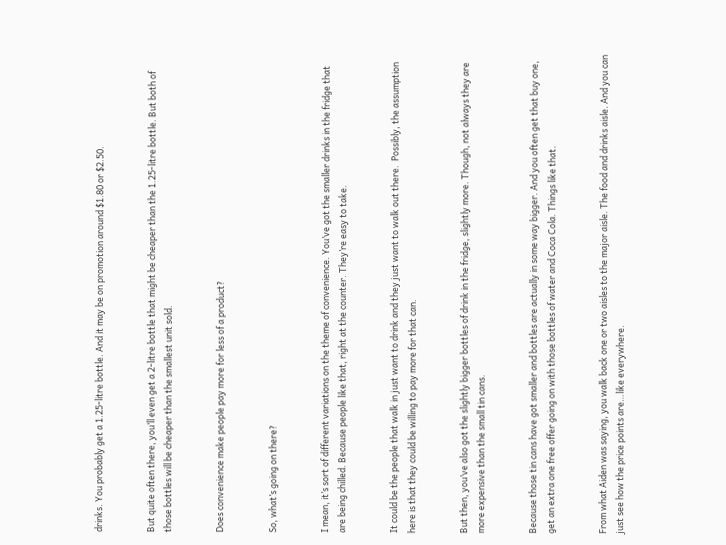drinks. You probably get a 1.25-litre bottle. And it may be on promotion around $1.80 or $2.50.


But quite often there, you’ll even get a 2-litre bottle that might be cheaper than the 1.25-litre bottle. But both of those bottles will be cheaper than the smallest unit sold.


Does convenience make people pay more for less of a product?


So, what’s going on there?


I mean, it’s sort of different variations on the theme of convenience. You’ve got the smaller drinks in the fridge that are being chilled. Because people like that, right at the counter. They’re easy to take.


It could be the people that walk in just want to drink and they just want to walk out there.  Possibly, the assumption here is that they could be willing to pay more for that can.


But then, you’ve also got the slightly bigger bottles of drink in the fridge, slightly more. Though, not always they are more expensive than the small tin cans.


Because those tin cans have got smaller and bottles are actually in some way bigger. And you often get that buy one, get an extra one free offer going on with those bottles of water and Coca Cola. Things like that.


From what Aiden was saying, you walk back one or two aisles to the major aisle. The food and drinks aisle. And you can just see how the price points are…like everywhere.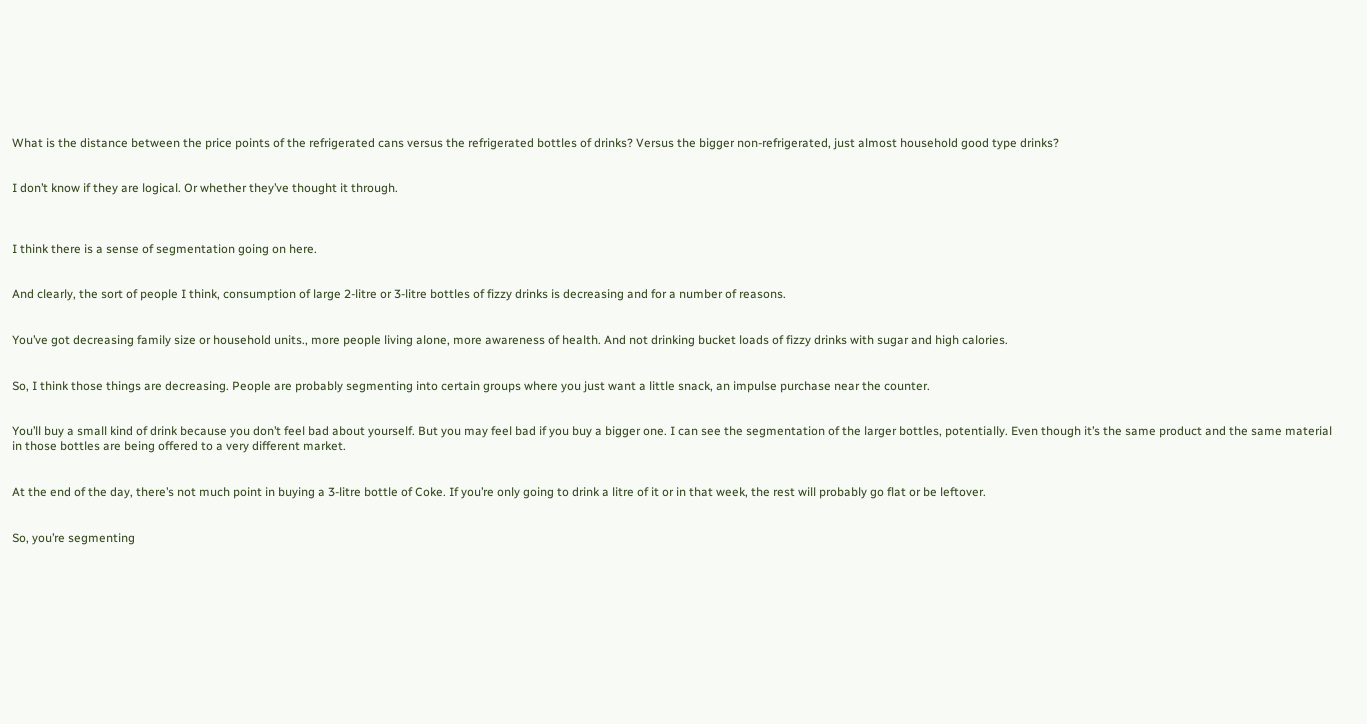What is the distance between the price points of the refrigerated cans versus the refrigerated bottles of drinks? Versus the bigger non-refrigerated, just almost household good type drinks?


I don’t know if they are logical. Or whether they’ve thought it through.



I think there is a sense of segmentation going on here.


And clearly, the sort of people I think, consumption of large 2-litre or 3-litre bottles of fizzy drinks is decreasing and for a number of reasons.


You’ve got decreasing family size or household units., more people living alone, more awareness of health. And not drinking bucket loads of fizzy drinks with sugar and high calories.


So, I think those things are decreasing. People are probably segmenting into certain groups where you just want a little snack, an impulse purchase near the counter.


You’ll buy a small kind of drink because you don’t feel bad about yourself. But you may feel bad if you buy a bigger one. I can see the segmentation of the larger bottles, potentially. Even though it’s the same product and the same material in those bottles are being offered to a very different market.


At the end of the day, there’s not much point in buying a 3-litre bottle of Coke. If you’re only going to drink a litre of it or in that week, the rest will probably go flat or be leftover.


So, you’re segmenting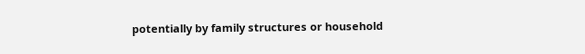potentially by family structures or household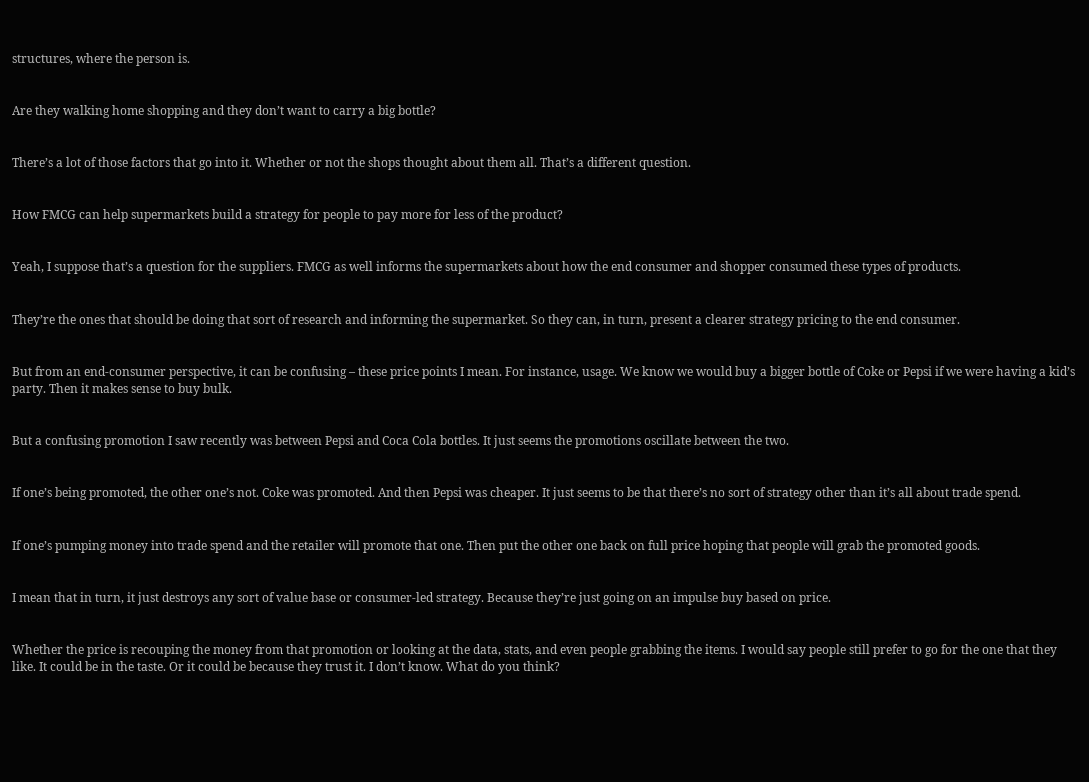structures, where the person is.


Are they walking home shopping and they don’t want to carry a big bottle?


There’s a lot of those factors that go into it. Whether or not the shops thought about them all. That’s a different question.


How FMCG can help supermarkets build a strategy for people to pay more for less of the product?


Yeah, I suppose that’s a question for the suppliers. FMCG as well informs the supermarkets about how the end consumer and shopper consumed these types of products.


They’re the ones that should be doing that sort of research and informing the supermarket. So they can, in turn, present a clearer strategy pricing to the end consumer.


But from an end-consumer perspective, it can be confusing – these price points I mean. For instance, usage. We know we would buy a bigger bottle of Coke or Pepsi if we were having a kid’s party. Then it makes sense to buy bulk.


But a confusing promotion I saw recently was between Pepsi and Coca Cola bottles. It just seems the promotions oscillate between the two.


If one’s being promoted, the other one’s not. Coke was promoted. And then Pepsi was cheaper. It just seems to be that there’s no sort of strategy other than it’s all about trade spend.


If one’s pumping money into trade spend and the retailer will promote that one. Then put the other one back on full price hoping that people will grab the promoted goods.


I mean that in turn, it just destroys any sort of value base or consumer-led strategy. Because they’re just going on an impulse buy based on price.


Whether the price is recouping the money from that promotion or looking at the data, stats, and even people grabbing the items. I would say people still prefer to go for the one that they like. It could be in the taste. Or it could be because they trust it. I don’t know. What do you think?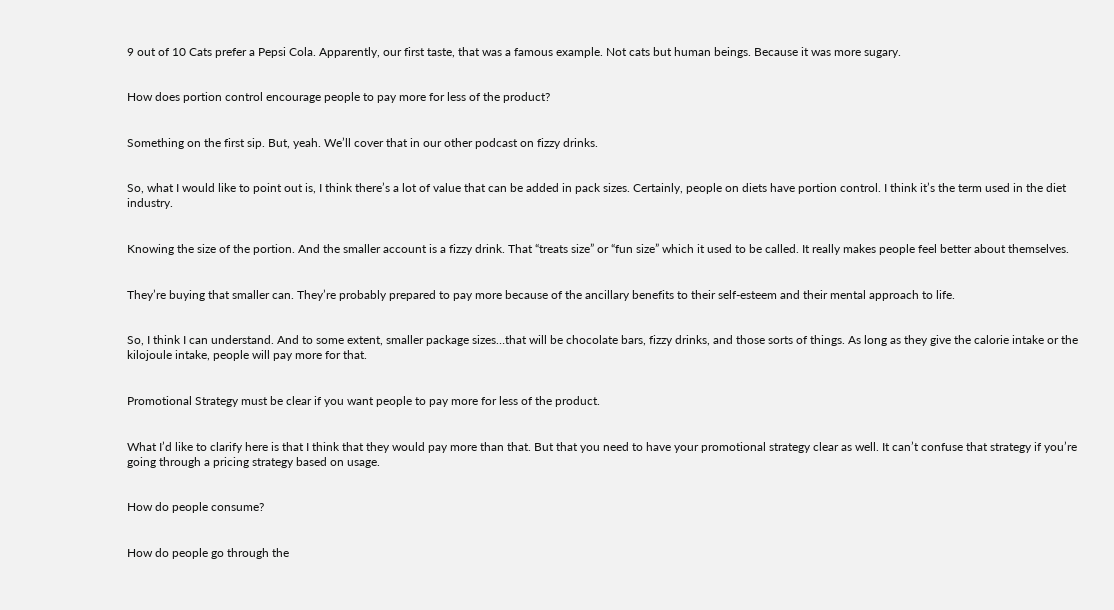9 out of 10 Cats prefer a Pepsi Cola. Apparently, our first taste, that was a famous example. Not cats but human beings. Because it was more sugary.


How does portion control encourage people to pay more for less of the product?


Something on the first sip. But, yeah. We’ll cover that in our other podcast on fizzy drinks.


So, what I would like to point out is, I think there’s a lot of value that can be added in pack sizes. Certainly, people on diets have portion control. I think it’s the term used in the diet industry.


Knowing the size of the portion. And the smaller account is a fizzy drink. That “treats size” or “fun size” which it used to be called. It really makes people feel better about themselves.


They’re buying that smaller can. They’re probably prepared to pay more because of the ancillary benefits to their self-esteem and their mental approach to life.


So, I think I can understand. And to some extent, smaller package sizes…that will be chocolate bars, fizzy drinks, and those sorts of things. As long as they give the calorie intake or the kilojoule intake, people will pay more for that.


Promotional Strategy must be clear if you want people to pay more for less of the product.


What I’d like to clarify here is that I think that they would pay more than that. But that you need to have your promotional strategy clear as well. It can’t confuse that strategy if you’re going through a pricing strategy based on usage.


How do people consume?


How do people go through the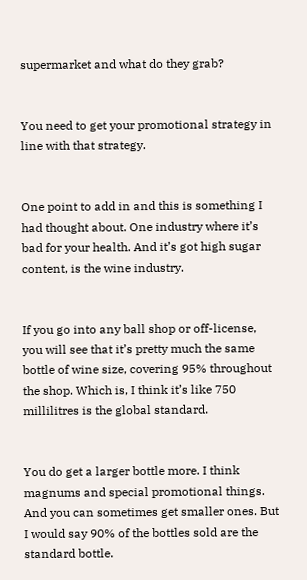supermarket and what do they grab?


You need to get your promotional strategy in line with that strategy.


One point to add in and this is something I had thought about. One industry where it’s bad for your health. And it’s got high sugar content, is the wine industry.


If you go into any ball shop or off-license, you will see that it’s pretty much the same bottle of wine size, covering 95% throughout the shop. Which is, I think it’s like 750 millilitres is the global standard.


You do get a larger bottle more. I think magnums and special promotional things. And you can sometimes get smaller ones. But I would say 90% of the bottles sold are the standard bottle.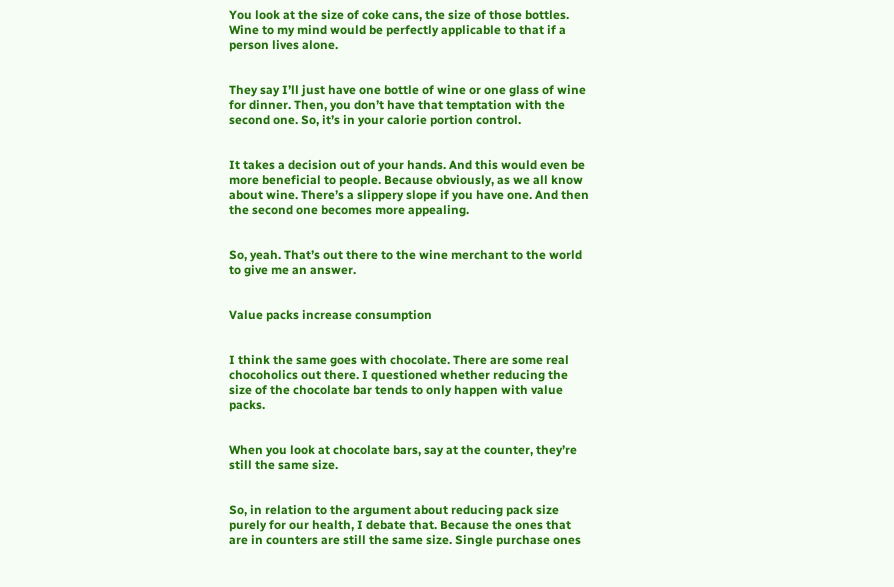You look at the size of coke cans, the size of those bottles. Wine to my mind would be perfectly applicable to that if a person lives alone.


They say I’ll just have one bottle of wine or one glass of wine for dinner. Then, you don’t have that temptation with the second one. So, it’s in your calorie portion control.


It takes a decision out of your hands. And this would even be more beneficial to people. Because obviously, as we all know about wine. There’s a slippery slope if you have one. And then the second one becomes more appealing.


So, yeah. That’s out there to the wine merchant to the world to give me an answer.


Value packs increase consumption


I think the same goes with chocolate. There are some real chocoholics out there. I questioned whether reducing the size of the chocolate bar tends to only happen with value packs.


When you look at chocolate bars, say at the counter, they’re still the same size.


So, in relation to the argument about reducing pack size purely for our health, I debate that. Because the ones that are in counters are still the same size. Single purchase ones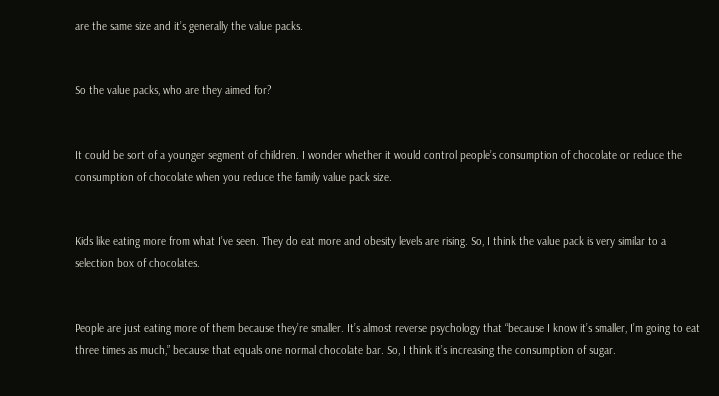are the same size and it’s generally the value packs.


So the value packs, who are they aimed for?


It could be sort of a younger segment of children. I wonder whether it would control people’s consumption of chocolate or reduce the consumption of chocolate when you reduce the family value pack size.


Kids like eating more from what I’ve seen. They do eat more and obesity levels are rising. So, I think the value pack is very similar to a selection box of chocolates.


People are just eating more of them because they’re smaller. It’s almost reverse psychology that “because I know it’s smaller, I’m going to eat three times as much,” because that equals one normal chocolate bar. So, I think it’s increasing the consumption of sugar.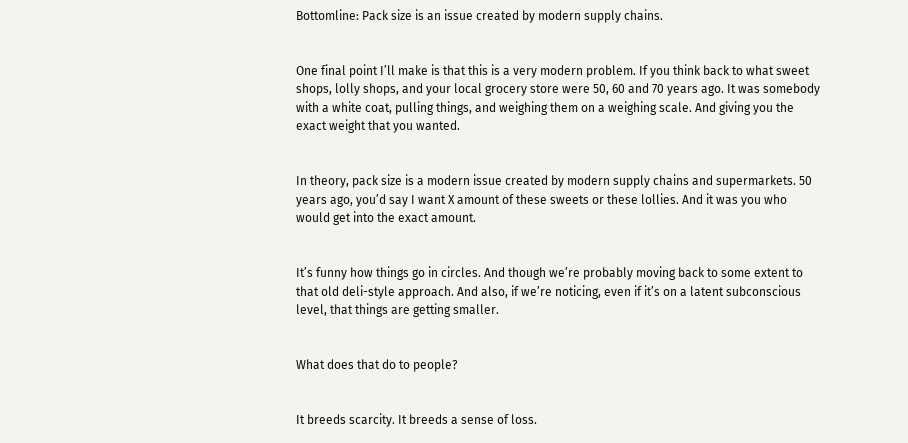Bottomline: Pack size is an issue created by modern supply chains.


One final point I’ll make is that this is a very modern problem. If you think back to what sweet shops, lolly shops, and your local grocery store were 50, 60 and 70 years ago. It was somebody with a white coat, pulling things, and weighing them on a weighing scale. And giving you the exact weight that you wanted.


In theory, pack size is a modern issue created by modern supply chains and supermarkets. 50 years ago, you’d say I want X amount of these sweets or these lollies. And it was you who would get into the exact amount.


It’s funny how things go in circles. And though we’re probably moving back to some extent to that old deli-style approach. And also, if we’re noticing, even if it’s on a latent subconscious level, that things are getting smaller.


What does that do to people?


It breeds scarcity. It breeds a sense of loss.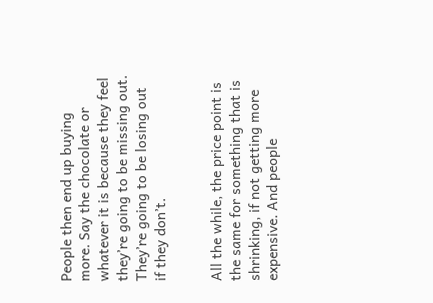People then end up buying more. Say the chocolate or whatever it is because they feel they’re going to be missing out. They’re going to be losing out if they don’t.


All the while, the price point is the same for something that is shrinking, if not getting more expensive. And people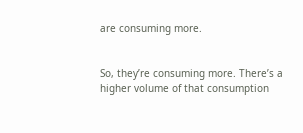are consuming more.


So, they’re consuming more. There’s a higher volume of that consumption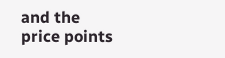and the price points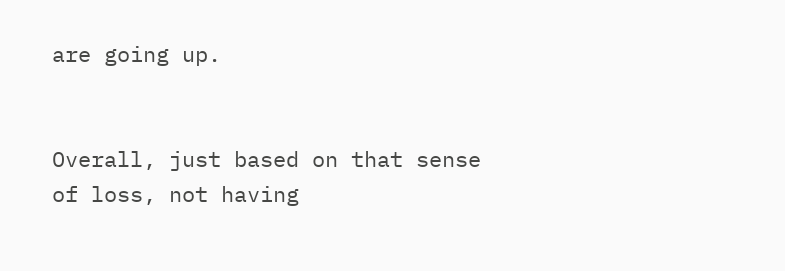are going up.


Overall, just based on that sense of loss, not having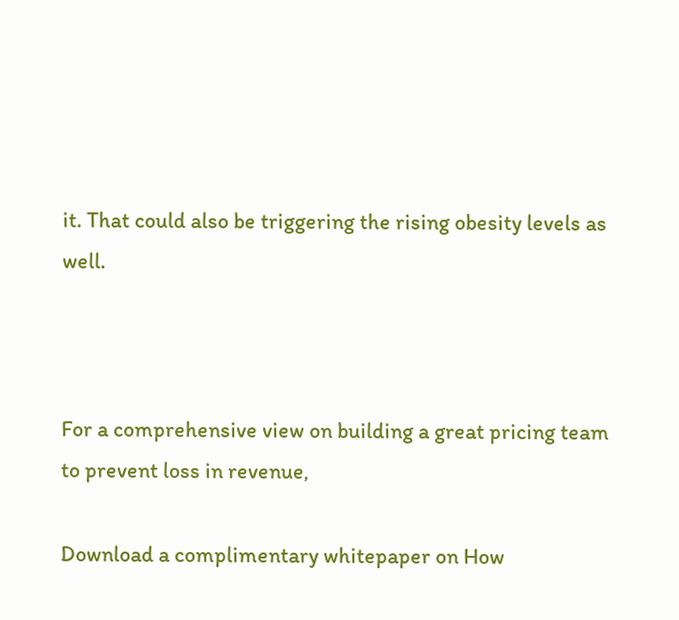it. That could also be triggering the rising obesity levels as well.



For a comprehensive view on building a great pricing team to prevent loss in revenue,

Download a complimentary whitepaper on How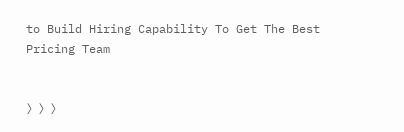to Build Hiring Capability To Get The Best Pricing Team


〉〉〉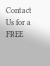Contact Us for a FREE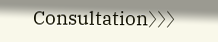Consultation〉〉〉